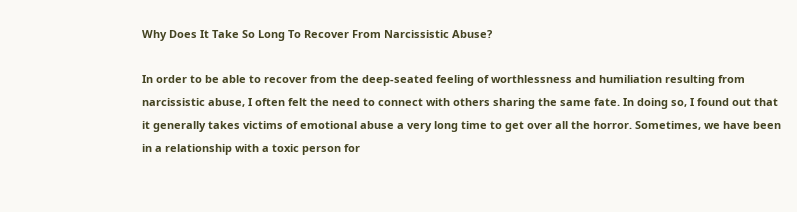Why Does It Take So Long To Recover From Narcissistic Abuse?

In order to be able to recover from the deep-seated feeling of worthlessness and humiliation resulting from narcissistic abuse, I often felt the need to connect with others sharing the same fate. In doing so, I found out that it generally takes victims of emotional abuse a very long time to get over all the horror. Sometimes, we have been in a relationship with a toxic person for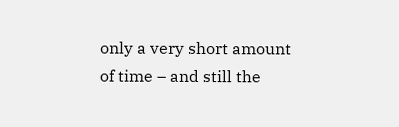only a very short amount of time – and still the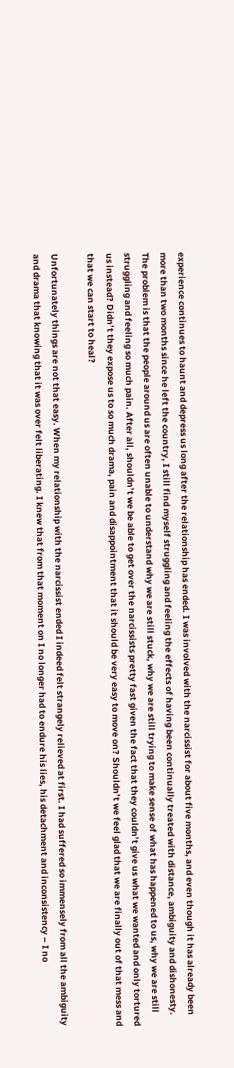experience continues to haunt and depress us long after the relationship has ended. I was involved with the narcissist for about five months, and even though it has already been more than two months since he left the country, I still find myself struggling and feeling the effects of having been continually treated with distance, ambiguity and dishonesty. The problem is that the people around us are often unable to understand why we are still stuck, why we are still trying to make sense of what has happened to us, why we are still struggling and feeling so much pain. After all, shouldn’t we be able to get over the narcissists pretty fast given the fact that they couldn’t give us what we wanted and only tortured us instead? Didn’t they expose us to so much drama, pain and disappointment that it should be very easy to move on? Shouldn’t we feel glad that we are finally out of that mess and that we can start to heal?

Unfortunately things are not that easy. When my relationship with the narcissist ended I indeed felt strangely relieved at first. I had suffered so immensely from all the ambiguity and drama that knowing that it was over felt liberating. I knew that from that moment on I no longer had to endure his lies, his detachment and inconsistency – I no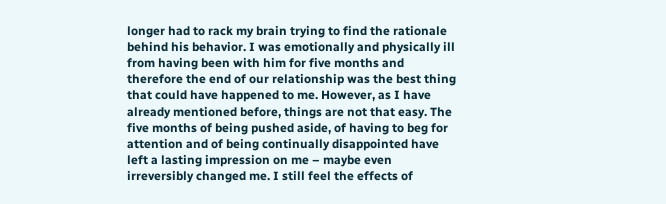longer had to rack my brain trying to find the rationale behind his behavior. I was emotionally and physically ill from having been with him for five months and therefore the end of our relationship was the best thing that could have happened to me. However, as I have already mentioned before, things are not that easy. The five months of being pushed aside, of having to beg for attention and of being continually disappointed have left a lasting impression on me – maybe even irreversibly changed me. I still feel the effects of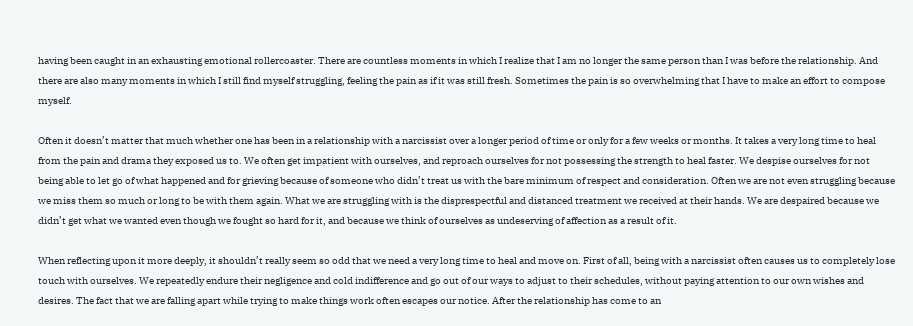having been caught in an exhausting emotional rollercoaster. There are countless moments in which I realize that I am no longer the same person than I was before the relationship. And there are also many moments in which I still find myself struggling, feeling the pain as if it was still fresh. Sometimes the pain is so overwhelming that I have to make an effort to compose myself.

Often it doesn’t matter that much whether one has been in a relationship with a narcissist over a longer period of time or only for a few weeks or months. It takes a very long time to heal from the pain and drama they exposed us to. We often get impatient with ourselves, and reproach ourselves for not possessing the strength to heal faster. We despise ourselves for not being able to let go of what happened and for grieving because of someone who didn’t treat us with the bare minimum of respect and consideration. Often we are not even struggling because we miss them so much or long to be with them again. What we are struggling with is the disprespectful and distanced treatment we received at their hands. We are despaired because we didn’t get what we wanted even though we fought so hard for it, and because we think of ourselves as undeserving of affection as a result of it.

When reflecting upon it more deeply, it shouldn’t really seem so odd that we need a very long time to heal and move on. First of all, being with a narcissist often causes us to completely lose touch with ourselves. We repeatedly endure their negligence and cold indifference and go out of our ways to adjust to their schedules, without paying attention to our own wishes and desires. The fact that we are falling apart while trying to make things work often escapes our notice. After the relationship has come to an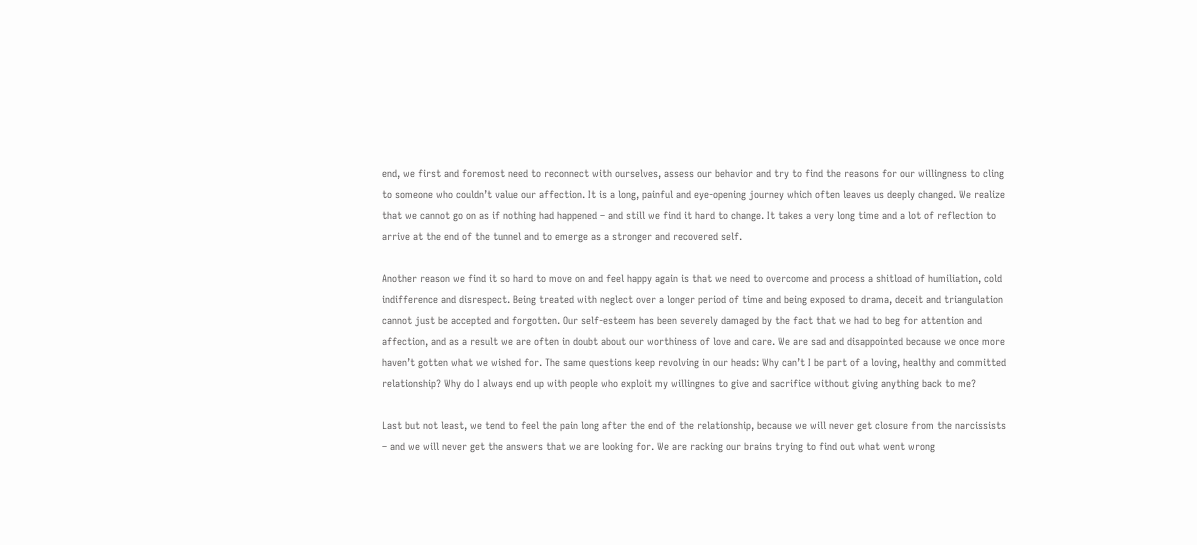end, we first and foremost need to reconnect with ourselves, assess our behavior and try to find the reasons for our willingness to cling to someone who couldn’t value our affection. It is a long, painful and eye-opening journey which often leaves us deeply changed. We realize that we cannot go on as if nothing had happened – and still we find it hard to change. It takes a very long time and a lot of reflection to arrive at the end of the tunnel and to emerge as a stronger and recovered self.

Another reason we find it so hard to move on and feel happy again is that we need to overcome and process a shitload of humiliation, cold indifference and disrespect. Being treated with neglect over a longer period of time and being exposed to drama, deceit and triangulation cannot just be accepted and forgotten. Our self-esteem has been severely damaged by the fact that we had to beg for attention and affection, and as a result we are often in doubt about our worthiness of love and care. We are sad and disappointed because we once more haven’t gotten what we wished for. The same questions keep revolving in our heads: Why can’t I be part of a loving, healthy and committed relationship? Why do I always end up with people who exploit my willingnes to give and sacrifice without giving anything back to me?

Last but not least, we tend to feel the pain long after the end of the relationship, because we will never get closure from the narcissists – and we will never get the answers that we are looking for. We are racking our brains trying to find out what went wrong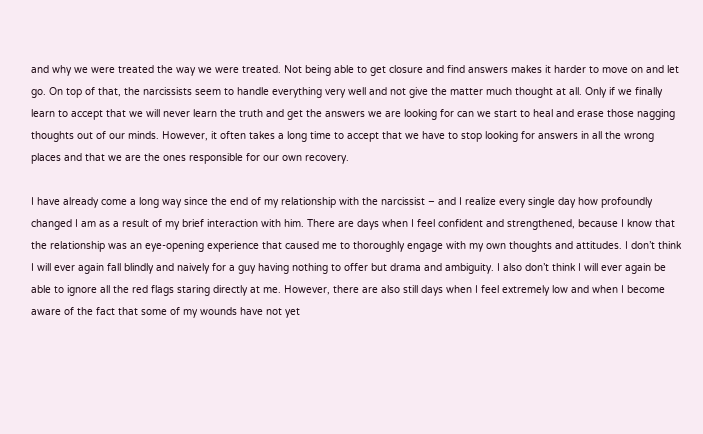and why we were treated the way we were treated. Not being able to get closure and find answers makes it harder to move on and let go. On top of that, the narcissists seem to handle everything very well and not give the matter much thought at all. Only if we finally learn to accept that we will never learn the truth and get the answers we are looking for can we start to heal and erase those nagging thoughts out of our minds. However, it often takes a long time to accept that we have to stop looking for answers in all the wrong places and that we are the ones responsible for our own recovery.

I have already come a long way since the end of my relationship with the narcissist – and I realize every single day how profoundly changed I am as a result of my brief interaction with him. There are days when I feel confident and strengthened, because I know that the relationship was an eye-opening experience that caused me to thoroughly engage with my own thoughts and attitudes. I don’t think I will ever again fall blindly and naively for a guy having nothing to offer but drama and ambiguity. I also don’t think I will ever again be able to ignore all the red flags staring directly at me. However, there are also still days when I feel extremely low and when I become aware of the fact that some of my wounds have not yet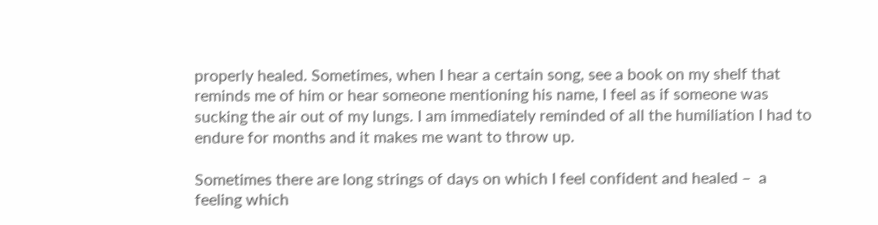properly healed. Sometimes, when I hear a certain song, see a book on my shelf that reminds me of him or hear someone mentioning his name, I feel as if someone was sucking the air out of my lungs. I am immediately reminded of all the humiliation I had to endure for months and it makes me want to throw up.

Sometimes there are long strings of days on which I feel confident and healed –  a feeling which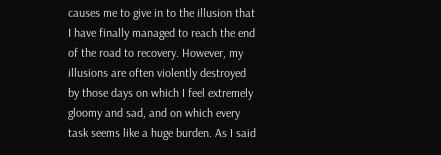causes me to give in to the illusion that I have finally managed to reach the end of the road to recovery. However, my illusions are often violently destroyed by those days on which I feel extremely gloomy and sad, and on which every task seems like a huge burden. As I said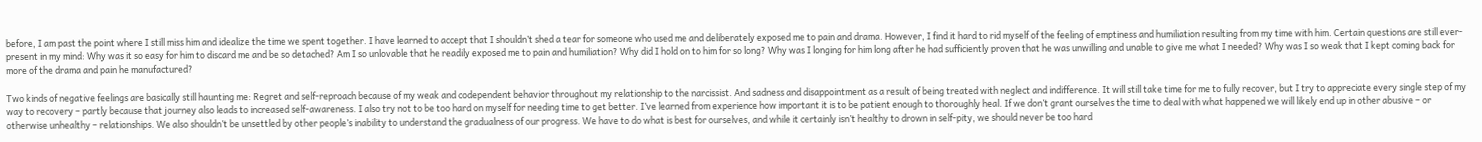before, I am past the point where I still miss him and idealize the time we spent together. I have learned to accept that I shouldn’t shed a tear for someone who used me and deliberately exposed me to pain and drama. However, I find it hard to rid myself of the feeling of emptiness and humiliation resulting from my time with him. Certain questions are still ever-present in my mind: Why was it so easy for him to discard me and be so detached? Am I so unlovable that he readily exposed me to pain and humiliation? Why did I hold on to him for so long? Why was I longing for him long after he had sufficiently proven that he was unwilling and unable to give me what I needed? Why was I so weak that I kept coming back for more of the drama and pain he manufactured?

Two kinds of negative feelings are basically still haunting me: Regret and self-reproach because of my weak and codependent behavior throughout my relationship to the narcissist. And sadness and disappointment as a result of being treated with neglect and indifference. It will still take time for me to fully recover, but I try to appreciate every single step of my way to recovery – partly because that journey also leads to increased self-awareness. I also try not to be too hard on myself for needing time to get better. I’ve learned from experience how important it is to be patient enough to thoroughly heal. If we don’t grant ourselves the time to deal with what happened we will likely end up in other abusive – or otherwise unhealthy – relationships. We also shouldn’t be unsettled by other people’s inability to understand the gradualness of our progress. We have to do what is best for ourselves, and while it certainly isn’t healthy to drown in self-pity, we should never be too hard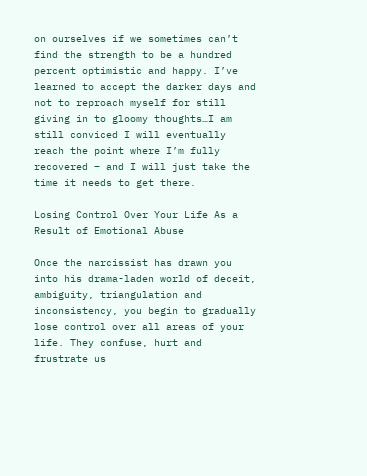on ourselves if we sometimes can’t find the strength to be a hundred percent optimistic and happy. I’ve learned to accept the darker days and not to reproach myself for still giving in to gloomy thoughts…I am still conviced I will eventually reach the point where I’m fully recovered – and I will just take the time it needs to get there.

Losing Control Over Your Life As a Result of Emotional Abuse

Once the narcissist has drawn you into his drama-laden world of deceit, ambiguity, triangulation and inconsistency, you begin to gradually lose control over all areas of your life. They confuse, hurt and frustrate us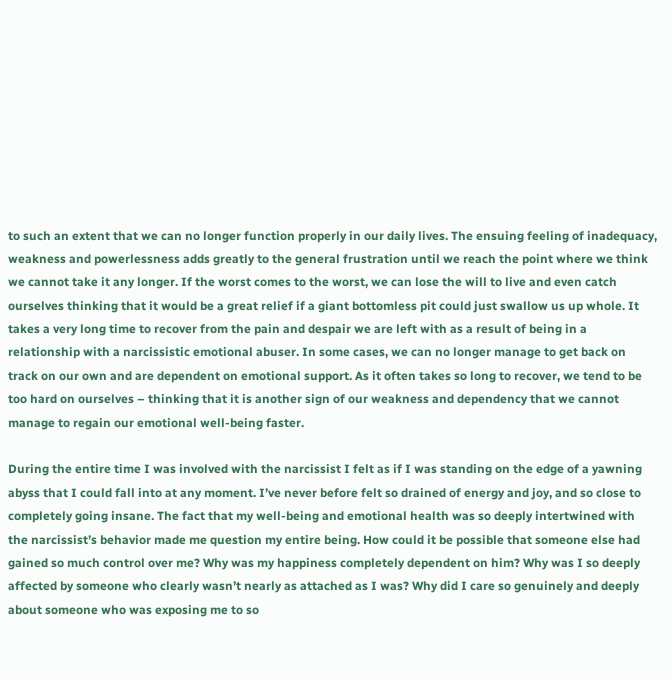to such an extent that we can no longer function properly in our daily lives. The ensuing feeling of inadequacy, weakness and powerlessness adds greatly to the general frustration until we reach the point where we think we cannot take it any longer. If the worst comes to the worst, we can lose the will to live and even catch ourselves thinking that it would be a great relief if a giant bottomless pit could just swallow us up whole. It takes a very long time to recover from the pain and despair we are left with as a result of being in a relationship with a narcissistic emotional abuser. In some cases, we can no longer manage to get back on track on our own and are dependent on emotional support. As it often takes so long to recover, we tend to be too hard on ourselves – thinking that it is another sign of our weakness and dependency that we cannot manage to regain our emotional well-being faster.

During the entire time I was involved with the narcissist I felt as if I was standing on the edge of a yawning abyss that I could fall into at any moment. I’ve never before felt so drained of energy and joy, and so close to completely going insane. The fact that my well-being and emotional health was so deeply intertwined with the narcissist’s behavior made me question my entire being. How could it be possible that someone else had gained so much control over me? Why was my happiness completely dependent on him? Why was I so deeply affected by someone who clearly wasn’t nearly as attached as I was? Why did I care so genuinely and deeply about someone who was exposing me to so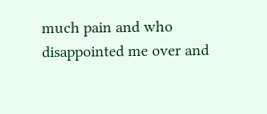much pain and who disappointed me over and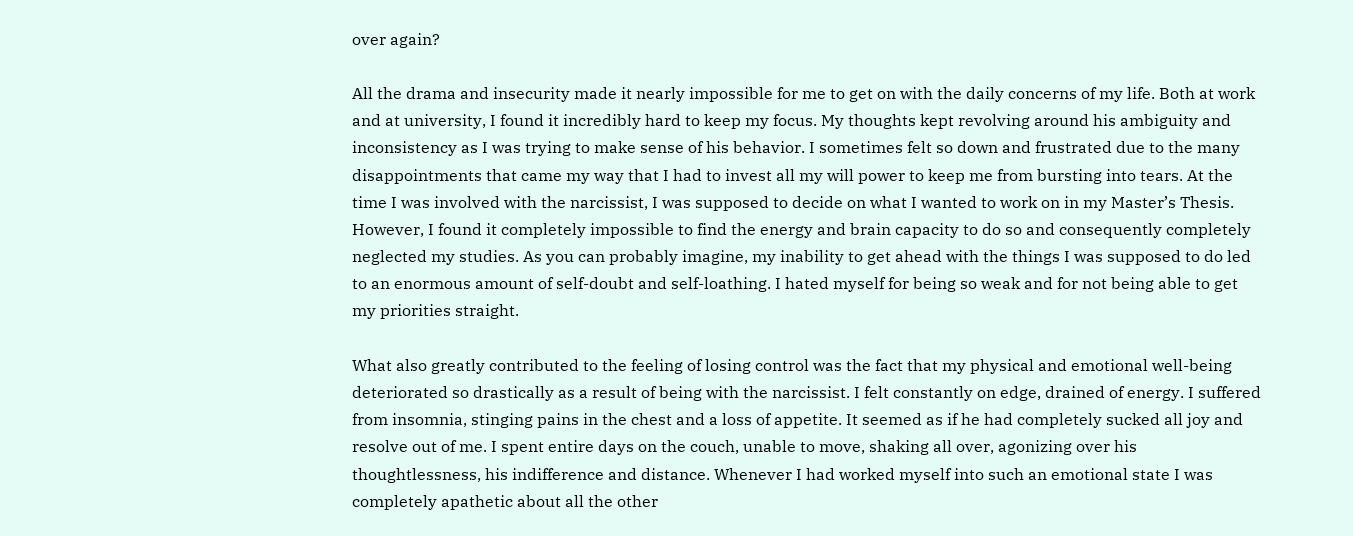over again?

All the drama and insecurity made it nearly impossible for me to get on with the daily concerns of my life. Both at work and at university, I found it incredibly hard to keep my focus. My thoughts kept revolving around his ambiguity and inconsistency as I was trying to make sense of his behavior. I sometimes felt so down and frustrated due to the many disappointments that came my way that I had to invest all my will power to keep me from bursting into tears. At the time I was involved with the narcissist, I was supposed to decide on what I wanted to work on in my Master’s Thesis. However, I found it completely impossible to find the energy and brain capacity to do so and consequently completely neglected my studies. As you can probably imagine, my inability to get ahead with the things I was supposed to do led to an enormous amount of self-doubt and self-loathing. I hated myself for being so weak and for not being able to get my priorities straight.

What also greatly contributed to the feeling of losing control was the fact that my physical and emotional well-being deteriorated so drastically as a result of being with the narcissist. I felt constantly on edge, drained of energy. I suffered from insomnia, stinging pains in the chest and a loss of appetite. It seemed as if he had completely sucked all joy and resolve out of me. I spent entire days on the couch, unable to move, shaking all over, agonizing over his thoughtlessness, his indifference and distance. Whenever I had worked myself into such an emotional state I was completely apathetic about all the other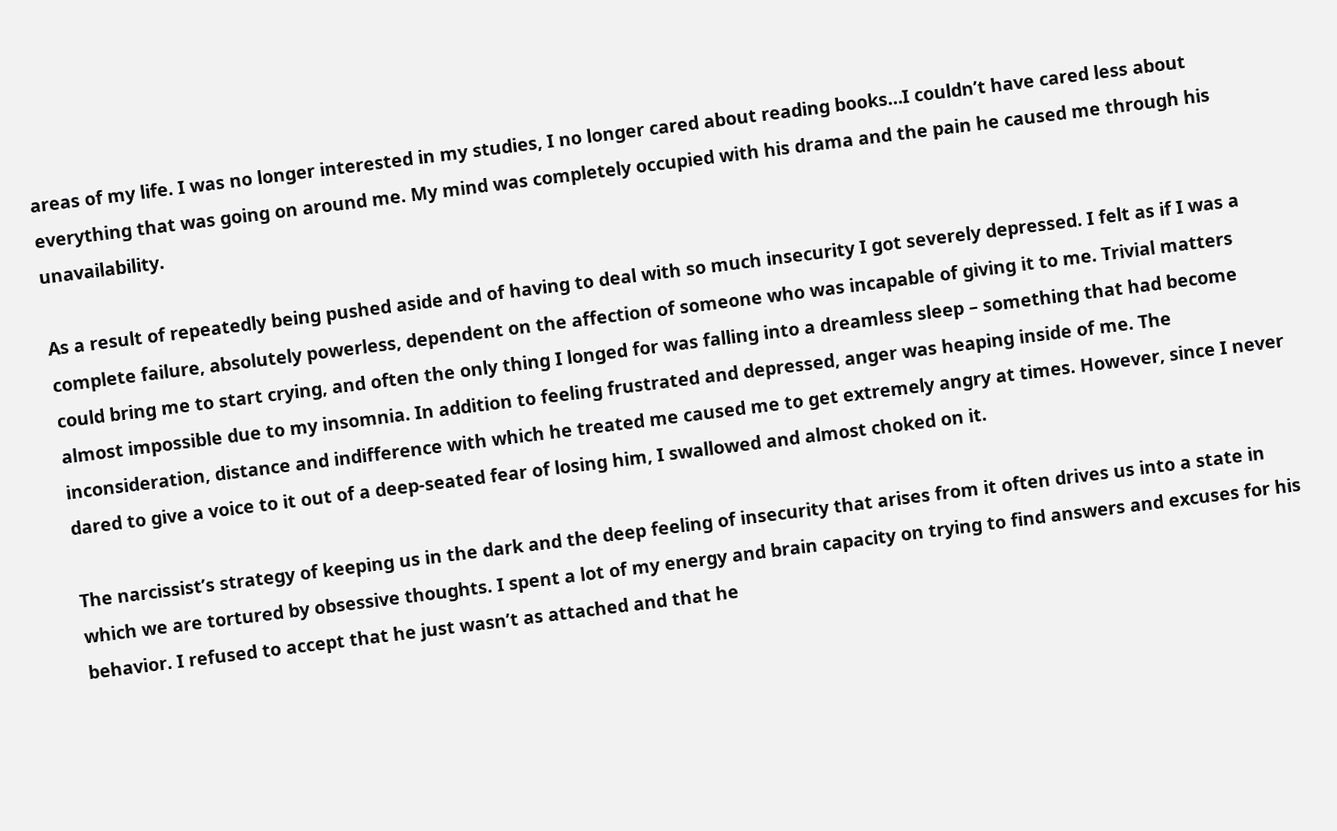areas of my life. I was no longer interested in my studies, I no longer cared about reading books…I couldn’t have cared less about everything that was going on around me. My mind was completely occupied with his drama and the pain he caused me through his unavailability.

As a result of repeatedly being pushed aside and of having to deal with so much insecurity I got severely depressed. I felt as if I was a complete failure, absolutely powerless, dependent on the affection of someone who was incapable of giving it to me. Trivial matters could bring me to start crying, and often the only thing I longed for was falling into a dreamless sleep – something that had become almost impossible due to my insomnia. In addition to feeling frustrated and depressed, anger was heaping inside of me. The inconsideration, distance and indifference with which he treated me caused me to get extremely angry at times. However, since I never dared to give a voice to it out of a deep-seated fear of losing him, I swallowed and almost choked on it.

The narcissist’s strategy of keeping us in the dark and the deep feeling of insecurity that arises from it often drives us into a state in which we are tortured by obsessive thoughts. I spent a lot of my energy and brain capacity on trying to find answers and excuses for his behavior. I refused to accept that he just wasn’t as attached and that he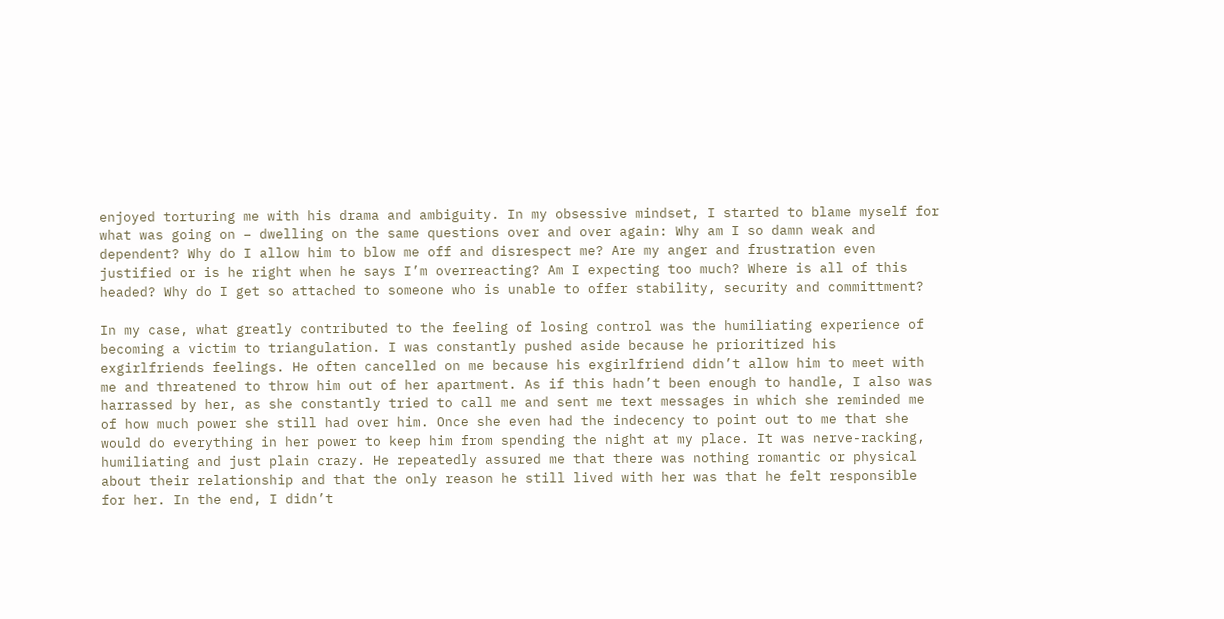enjoyed torturing me with his drama and ambiguity. In my obsessive mindset, I started to blame myself for what was going on – dwelling on the same questions over and over again: Why am I so damn weak and dependent? Why do I allow him to blow me off and disrespect me? Are my anger and frustration even justified or is he right when he says I’m overreacting? Am I expecting too much? Where is all of this headed? Why do I get so attached to someone who is unable to offer stability, security and committment?

In my case, what greatly contributed to the feeling of losing control was the humiliating experience of becoming a victim to triangulation. I was constantly pushed aside because he prioritized his exgirlfriends feelings. He often cancelled on me because his exgirlfriend didn’t allow him to meet with me and threatened to throw him out of her apartment. As if this hadn’t been enough to handle, I also was harrassed by her, as she constantly tried to call me and sent me text messages in which she reminded me of how much power she still had over him. Once she even had the indecency to point out to me that she would do everything in her power to keep him from spending the night at my place. It was nerve-racking, humiliating and just plain crazy. He repeatedly assured me that there was nothing romantic or physical about their relationship and that the only reason he still lived with her was that he felt responsible for her. In the end, I didn’t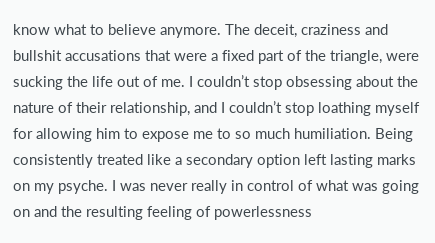know what to believe anymore. The deceit, craziness and bullshit accusations that were a fixed part of the triangle, were sucking the life out of me. I couldn’t stop obsessing about the nature of their relationship, and I couldn’t stop loathing myself for allowing him to expose me to so much humiliation. Being consistently treated like a secondary option left lasting marks on my psyche. I was never really in control of what was going on and the resulting feeling of powerlessness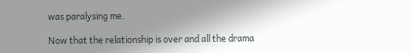was paralysing me.

Now that the relationship is over and all the drama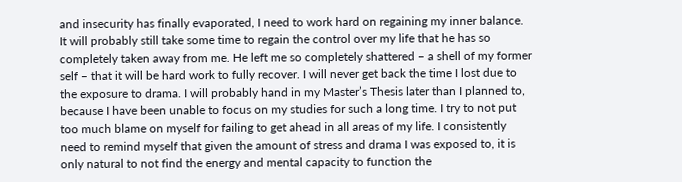and insecurity has finally evaporated, I need to work hard on regaining my inner balance. It will probably still take some time to regain the control over my life that he has so completely taken away from me. He left me so completely shattered – a shell of my former self – that it will be hard work to fully recover. I will never get back the time I lost due to the exposure to drama. I will probably hand in my Master’s Thesis later than I planned to, because I have been unable to focus on my studies for such a long time. I try to not put too much blame on myself for failing to get ahead in all areas of my life. I consistently need to remind myself that given the amount of stress and drama I was exposed to, it is only natural to not find the energy and mental capacity to function the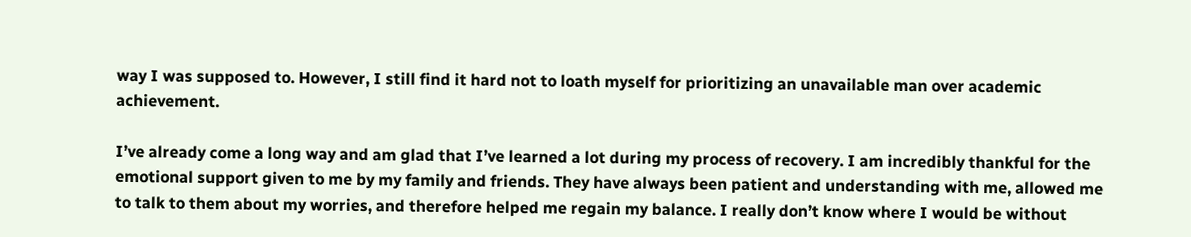way I was supposed to. However, I still find it hard not to loath myself for prioritizing an unavailable man over academic achievement.

I’ve already come a long way and am glad that I’ve learned a lot during my process of recovery. I am incredibly thankful for the emotional support given to me by my family and friends. They have always been patient and understanding with me, allowed me to talk to them about my worries, and therefore helped me regain my balance. I really don’t know where I would be without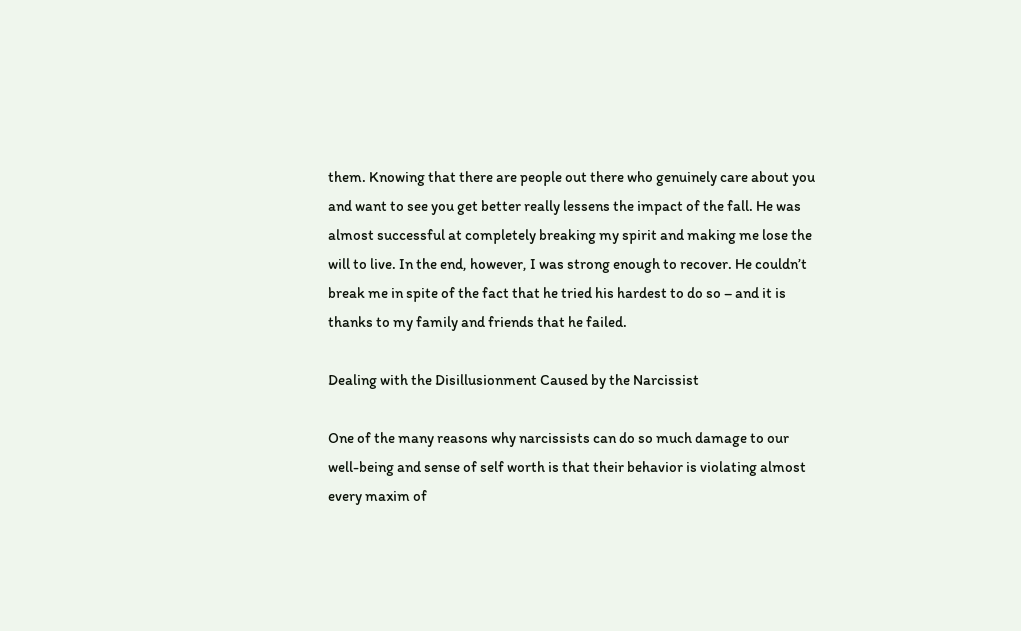them. Knowing that there are people out there who genuinely care about you and want to see you get better really lessens the impact of the fall. He was almost successful at completely breaking my spirit and making me lose the will to live. In the end, however, I was strong enough to recover. He couldn’t break me in spite of the fact that he tried his hardest to do so – and it is thanks to my family and friends that he failed.

Dealing with the Disillusionment Caused by the Narcissist

One of the many reasons why narcissists can do so much damage to our well-being and sense of self worth is that their behavior is violating almost every maxim of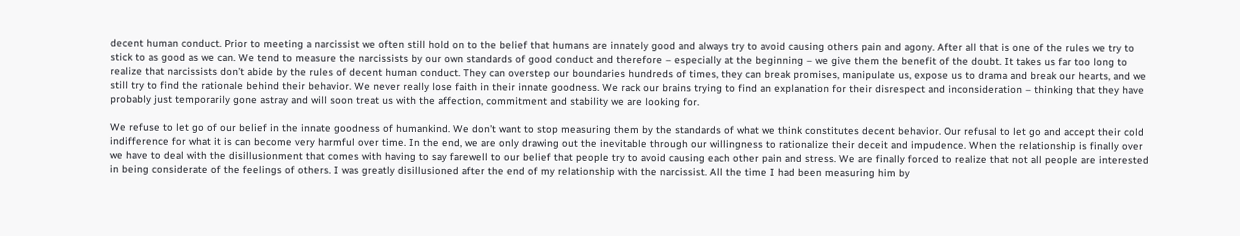decent human conduct. Prior to meeting a narcissist we often still hold on to the belief that humans are innately good and always try to avoid causing others pain and agony. After all that is one of the rules we try to stick to as good as we can. We tend to measure the narcissists by our own standards of good conduct and therefore – especially at the beginning – we give them the benefit of the doubt. It takes us far too long to realize that narcissists don’t abide by the rules of decent human conduct. They can overstep our boundaries hundreds of times, they can break promises, manipulate us, expose us to drama and break our hearts, and we still try to find the rationale behind their behavior. We never really lose faith in their innate goodness. We rack our brains trying to find an explanation for their disrespect and inconsideration – thinking that they have probably just temporarily gone astray and will soon treat us with the affection, commitment and stability we are looking for.

We refuse to let go of our belief in the innate goodness of humankind. We don’t want to stop measuring them by the standards of what we think constitutes decent behavior. Our refusal to let go and accept their cold indifference for what it is can become very harmful over time. In the end, we are only drawing out the inevitable through our willingness to rationalize their deceit and impudence. When the relationship is finally over we have to deal with the disillusionment that comes with having to say farewell to our belief that people try to avoid causing each other pain and stress. We are finally forced to realize that not all people are interested in being considerate of the feelings of others. I was greatly disillusioned after the end of my relationship with the narcissist. All the time I had been measuring him by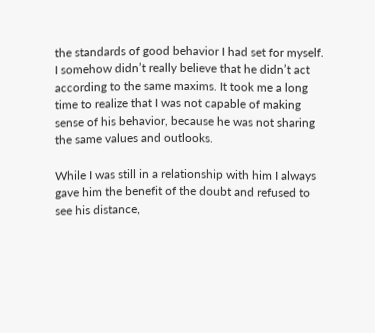the standards of good behavior I had set for myself. I somehow didn’t really believe that he didn’t act according to the same maxims. It took me a long time to realize that I was not capable of making sense of his behavior, because he was not sharing the same values and outlooks.

While I was still in a relationship with him I always gave him the benefit of the doubt and refused to see his distance,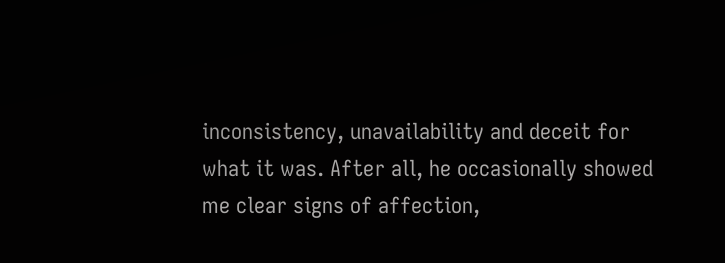inconsistency, unavailability and deceit for what it was. After all, he occasionally showed me clear signs of affection,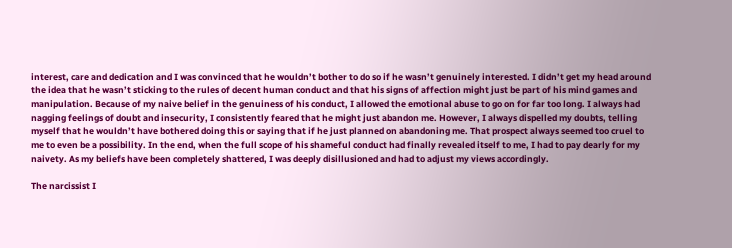interest, care and dedication and I was convinced that he wouldn’t bother to do so if he wasn’t genuinely interested. I didn’t get my head around the idea that he wasn’t sticking to the rules of decent human conduct and that his signs of affection might just be part of his mind games and manipulation. Because of my naive belief in the genuiness of his conduct, I allowed the emotional abuse to go on for far too long. I always had nagging feelings of doubt and insecurity, I consistently feared that he might just abandon me. However, I always dispelled my doubts, telling myself that he wouldn’t have bothered doing this or saying that if he just planned on abandoning me. That prospect always seemed too cruel to me to even be a possibility. In the end, when the full scope of his shameful conduct had finally revealed itself to me, I had to pay dearly for my naivety. As my beliefs have been completely shattered, I was deeply disillusioned and had to adjust my views accordingly.

The narcissist I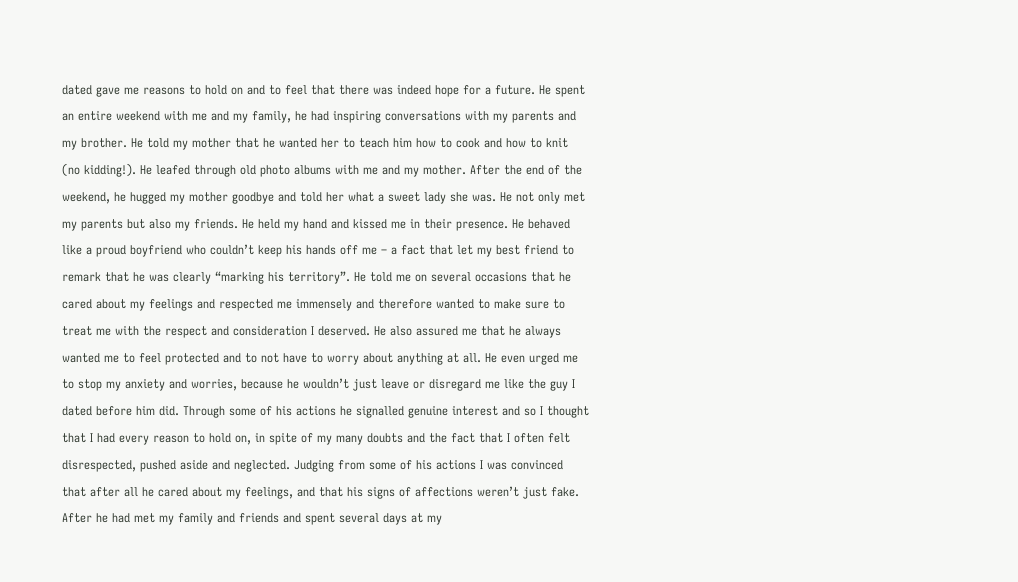dated gave me reasons to hold on and to feel that there was indeed hope for a future. He spent an entire weekend with me and my family, he had inspiring conversations with my parents and my brother. He told my mother that he wanted her to teach him how to cook and how to knit (no kidding!). He leafed through old photo albums with me and my mother. After the end of the weekend, he hugged my mother goodbye and told her what a sweet lady she was. He not only met my parents but also my friends. He held my hand and kissed me in their presence. He behaved like a proud boyfriend who couldn’t keep his hands off me – a fact that let my best friend to remark that he was clearly “marking his territory”. He told me on several occasions that he cared about my feelings and respected me immensely and therefore wanted to make sure to treat me with the respect and consideration I deserved. He also assured me that he always wanted me to feel protected and to not have to worry about anything at all. He even urged me to stop my anxiety and worries, because he wouldn’t just leave or disregard me like the guy I dated before him did. Through some of his actions he signalled genuine interest and so I thought that I had every reason to hold on, in spite of my many doubts and the fact that I often felt disrespected, pushed aside and neglected. Judging from some of his actions I was convinced that after all he cared about my feelings, and that his signs of affections weren’t just fake. After he had met my family and friends and spent several days at my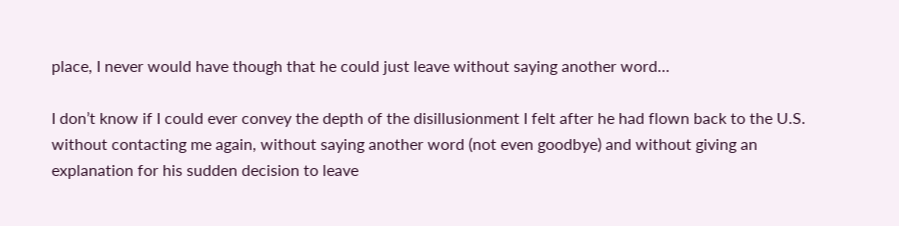place, I never would have though that he could just leave without saying another word…

I don’t know if I could ever convey the depth of the disillusionment I felt after he had flown back to the U.S. without contacting me again, without saying another word (not even goodbye) and without giving an explanation for his sudden decision to leave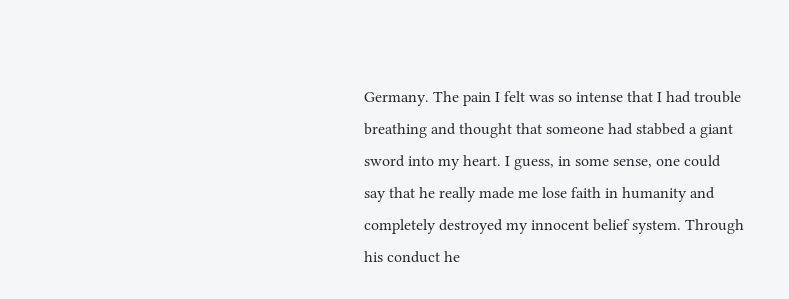Germany. The pain I felt was so intense that I had trouble breathing and thought that someone had stabbed a giant sword into my heart. I guess, in some sense, one could say that he really made me lose faith in humanity and completely destroyed my innocent belief system. Through his conduct he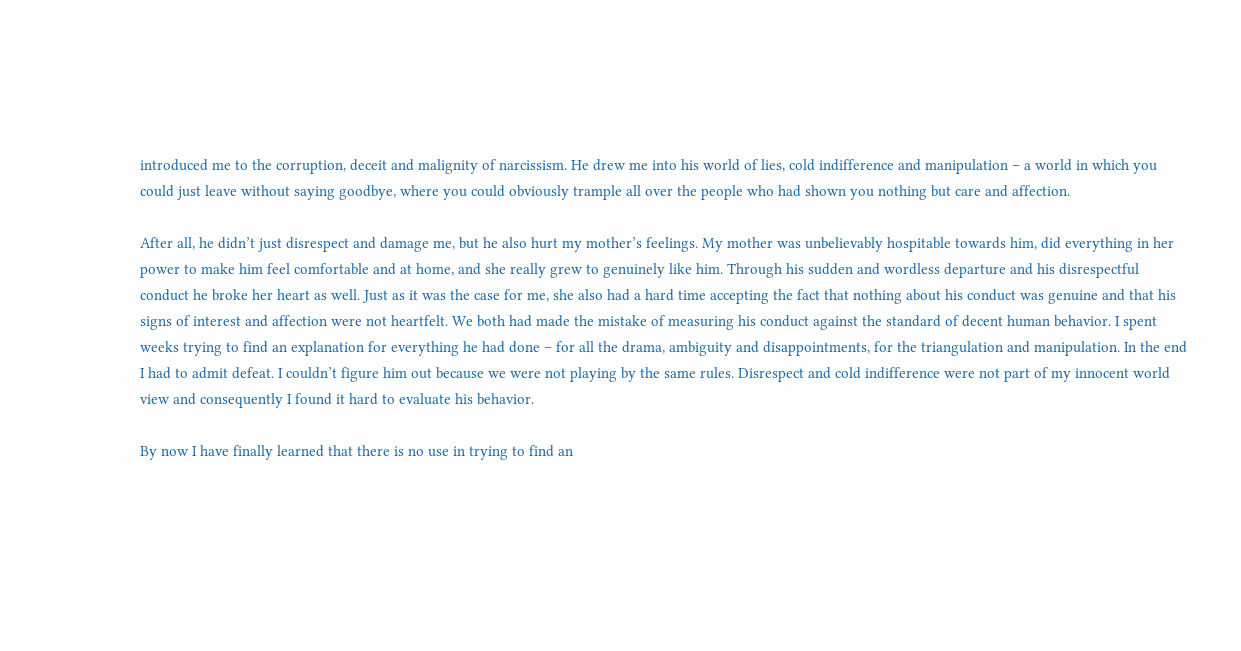introduced me to the corruption, deceit and malignity of narcissism. He drew me into his world of lies, cold indifference and manipulation – a world in which you could just leave without saying goodbye, where you could obviously trample all over the people who had shown you nothing but care and affection.

After all, he didn’t just disrespect and damage me, but he also hurt my mother’s feelings. My mother was unbelievably hospitable towards him, did everything in her power to make him feel comfortable and at home, and she really grew to genuinely like him. Through his sudden and wordless departure and his disrespectful conduct he broke her heart as well. Just as it was the case for me, she also had a hard time accepting the fact that nothing about his conduct was genuine and that his signs of interest and affection were not heartfelt. We both had made the mistake of measuring his conduct against the standard of decent human behavior. I spent weeks trying to find an explanation for everything he had done – for all the drama, ambiguity and disappointments, for the triangulation and manipulation. In the end I had to admit defeat. I couldn’t figure him out because we were not playing by the same rules. Disrespect and cold indifference were not part of my innocent world view and consequently I found it hard to evaluate his behavior.

By now I have finally learned that there is no use in trying to find an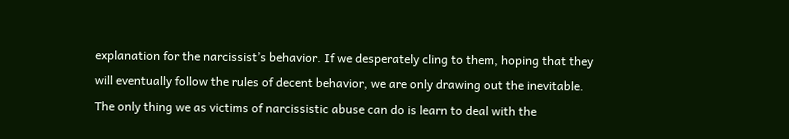explanation for the narcissist’s behavior. If we desperately cling to them, hoping that they will eventually follow the rules of decent behavior, we are only drawing out the inevitable. The only thing we as victims of narcissistic abuse can do is learn to deal with the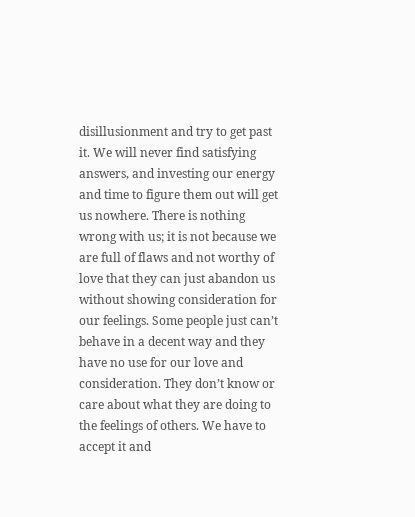disillusionment and try to get past it. We will never find satisfying answers, and investing our energy and time to figure them out will get us nowhere. There is nothing wrong with us; it is not because we are full of flaws and not worthy of love that they can just abandon us without showing consideration for our feelings. Some people just can’t behave in a decent way and they have no use for our love and consideration. They don’t know or care about what they are doing to the feelings of others. We have to accept it and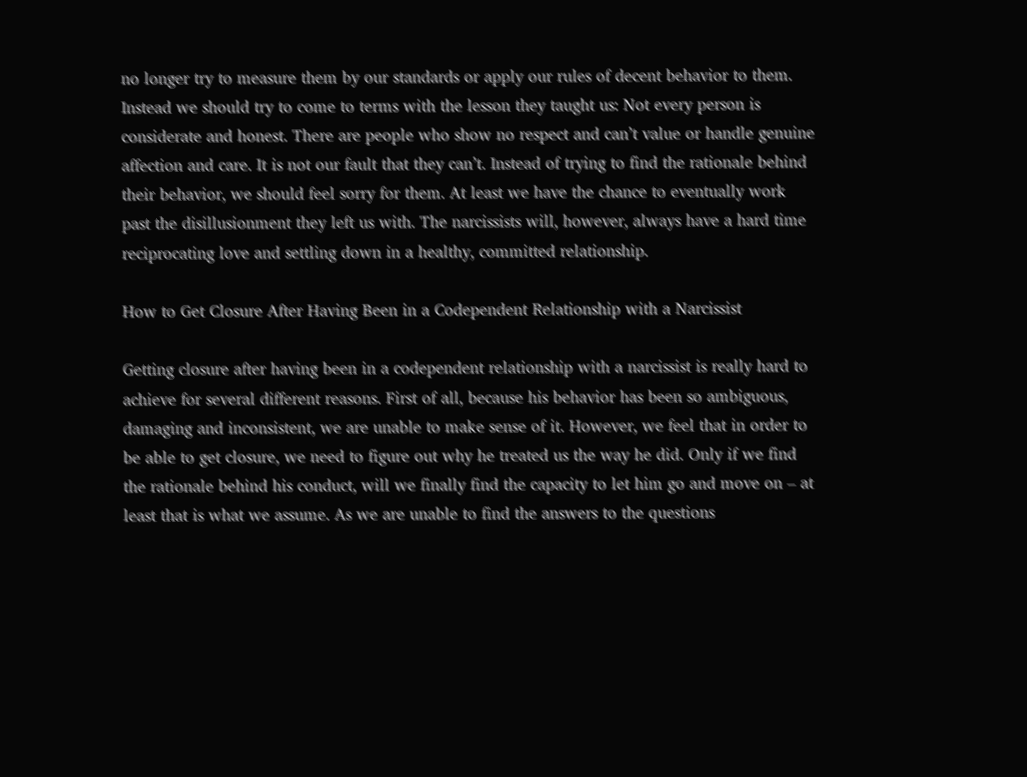no longer try to measure them by our standards or apply our rules of decent behavior to them. Instead we should try to come to terms with the lesson they taught us: Not every person is considerate and honest. There are people who show no respect and can’t value or handle genuine affection and care. It is not our fault that they can’t. Instead of trying to find the rationale behind their behavior, we should feel sorry for them. At least we have the chance to eventually work past the disillusionment they left us with. The narcissists will, however, always have a hard time reciprocating love and settling down in a healthy, committed relationship.

How to Get Closure After Having Been in a Codependent Relationship with a Narcissist

Getting closure after having been in a codependent relationship with a narcissist is really hard to achieve for several different reasons. First of all, because his behavior has been so ambiguous, damaging and inconsistent, we are unable to make sense of it. However, we feel that in order to be able to get closure, we need to figure out why he treated us the way he did. Only if we find the rationale behind his conduct, will we finally find the capacity to let him go and move on – at least that is what we assume. As we are unable to find the answers to the questions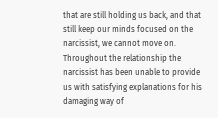that are still holding us back, and that still keep our minds focused on the narcissist, we cannot move on. Throughout the relationship the narcissist has been unable to provide us with satisfying explanations for his damaging way of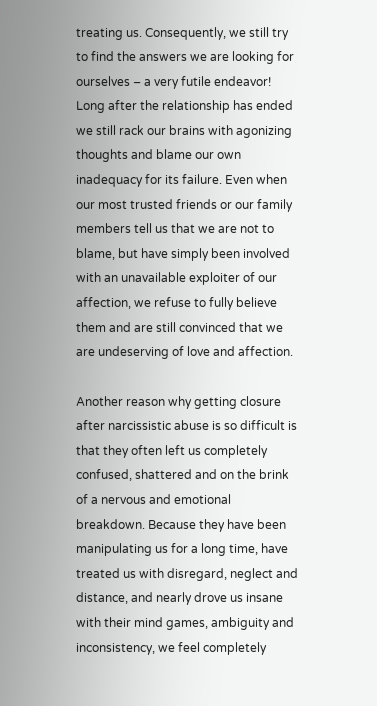treating us. Consequently, we still try to find the answers we are looking for ourselves – a very futile endeavor! Long after the relationship has ended we still rack our brains with agonizing thoughts and blame our own inadequacy for its failure. Even when our most trusted friends or our family members tell us that we are not to blame, but have simply been involved with an unavailable exploiter of our affection, we refuse to fully believe them and are still convinced that we are undeserving of love and affection.

Another reason why getting closure after narcissistic abuse is so difficult is that they often left us completely confused, shattered and on the brink of a nervous and emotional breakdown. Because they have been manipulating us for a long time, have treated us with disregard, neglect and distance, and nearly drove us insane with their mind games, ambiguity and inconsistency, we feel completely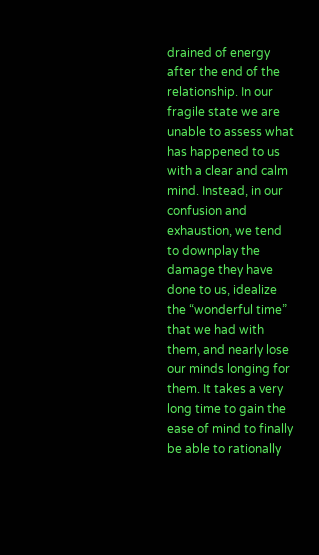drained of energy after the end of the relationship. In our fragile state we are unable to assess what has happened to us with a clear and calm mind. Instead, in our confusion and exhaustion, we tend to downplay the damage they have done to us, idealize the “wonderful time” that we had with them, and nearly lose our minds longing for them. It takes a very long time to gain the ease of mind to finally be able to rationally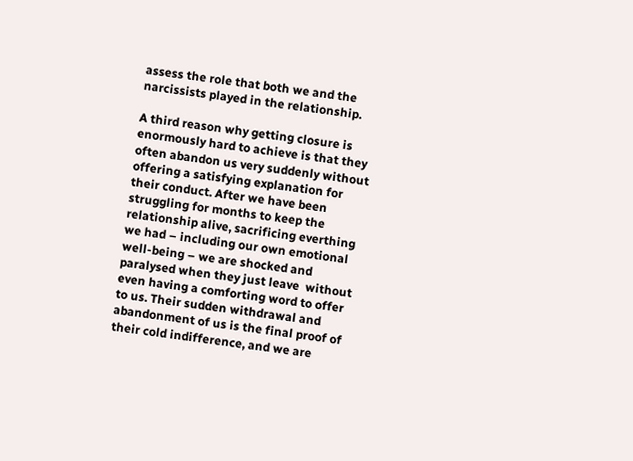assess the role that both we and the narcissists played in the relationship.

A third reason why getting closure is enormously hard to achieve is that they often abandon us very suddenly without offering a satisfying explanation for their conduct. After we have been struggling for months to keep the relationship alive, sacrificing everthing we had – including our own emotional well-being – we are shocked and paralysed when they just leave  without even having a comforting word to offer to us. Their sudden withdrawal and abandonment of us is the final proof of their cold indifference, and we are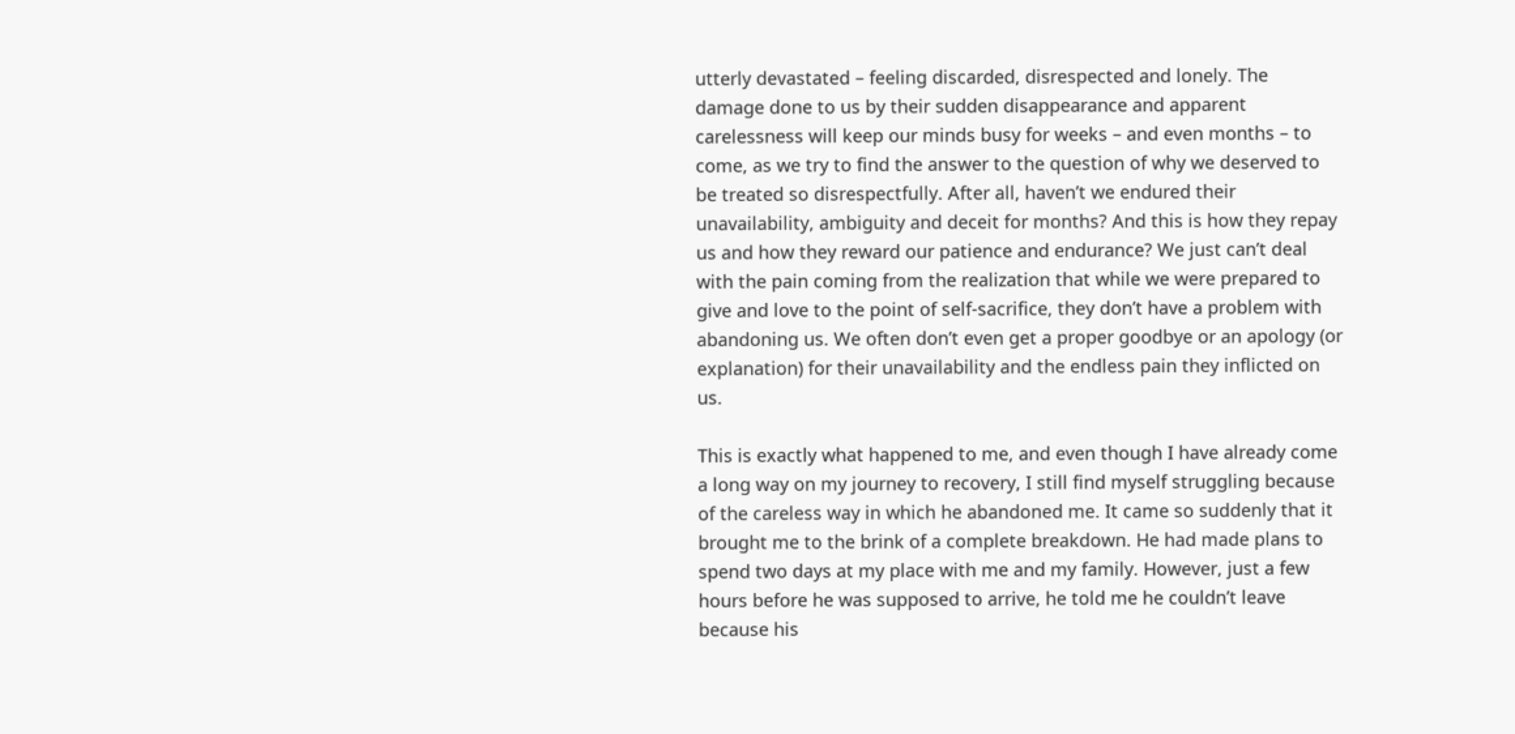utterly devastated – feeling discarded, disrespected and lonely. The damage done to us by their sudden disappearance and apparent carelessness will keep our minds busy for weeks – and even months – to come, as we try to find the answer to the question of why we deserved to be treated so disrespectfully. After all, haven’t we endured their unavailability, ambiguity and deceit for months? And this is how they repay us and how they reward our patience and endurance? We just can’t deal with the pain coming from the realization that while we were prepared to give and love to the point of self-sacrifice, they don’t have a problem with abandoning us. We often don’t even get a proper goodbye or an apology (or explanation) for their unavailability and the endless pain they inflicted on us.

This is exactly what happened to me, and even though I have already come a long way on my journey to recovery, I still find myself struggling because of the careless way in which he abandoned me. It came so suddenly that it brought me to the brink of a complete breakdown. He had made plans to spend two days at my place with me and my family. However, just a few hours before he was supposed to arrive, he told me he couldn’t leave because his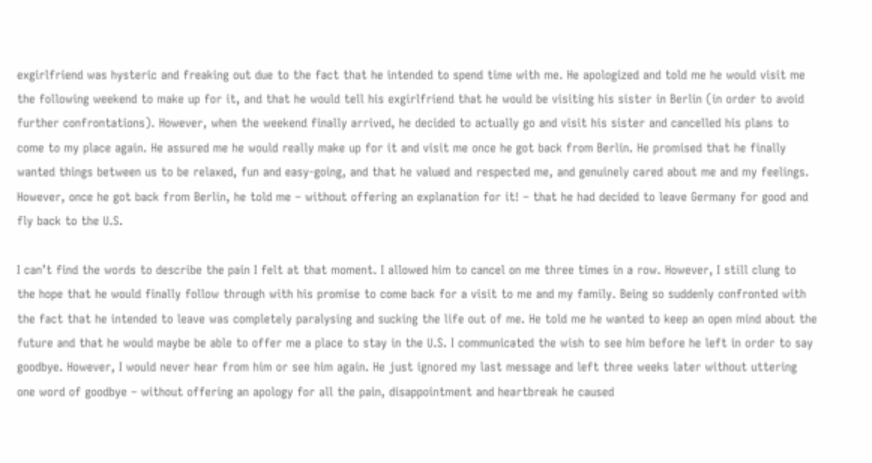exgirlfriend was hysteric and freaking out due to the fact that he intended to spend time with me. He apologized and told me he would visit me the following weekend to make up for it, and that he would tell his exgirlfriend that he would be visiting his sister in Berlin (in order to avoid further confrontations). However, when the weekend finally arrived, he decided to actually go and visit his sister and cancelled his plans to come to my place again. He assured me he would really make up for it and visit me once he got back from Berlin. He promised that he finally wanted things between us to be relaxed, fun and easy-going, and that he valued and respected me, and genuinely cared about me and my feelings. However, once he got back from Berlin, he told me – without offering an explanation for it! – that he had decided to leave Germany for good and fly back to the U.S.

I can’t find the words to describe the pain I felt at that moment. I allowed him to cancel on me three times in a row. However, I still clung to the hope that he would finally follow through with his promise to come back for a visit to me and my family. Being so suddenly confronted with the fact that he intended to leave was completely paralysing and sucking the life out of me. He told me he wanted to keep an open mind about the future and that he would maybe be able to offer me a place to stay in the U.S. I communicated the wish to see him before he left in order to say goodbye. However, I would never hear from him or see him again. He just ignored my last message and left three weeks later without uttering one word of goodbye – without offering an apology for all the pain, disappointment and heartbreak he caused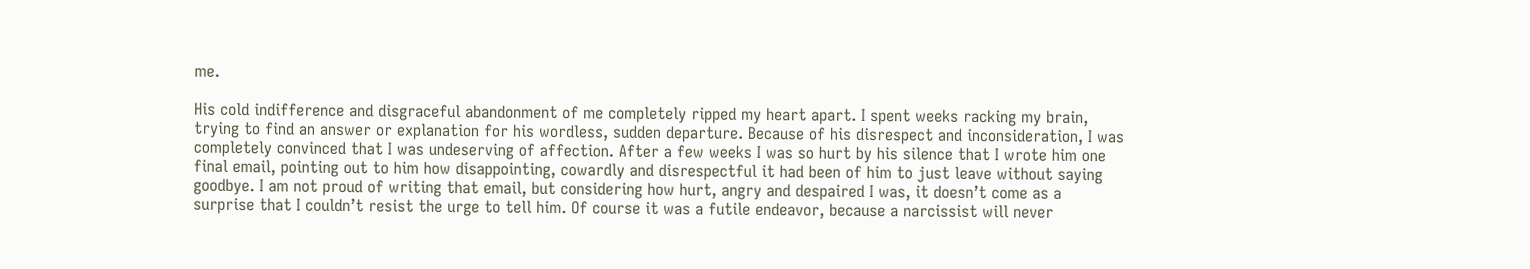me.

His cold indifference and disgraceful abandonment of me completely ripped my heart apart. I spent weeks racking my brain, trying to find an answer or explanation for his wordless, sudden departure. Because of his disrespect and inconsideration, I was completely convinced that I was undeserving of affection. After a few weeks I was so hurt by his silence that I wrote him one final email, pointing out to him how disappointing, cowardly and disrespectful it had been of him to just leave without saying goodbye. I am not proud of writing that email, but considering how hurt, angry and despaired I was, it doesn’t come as a surprise that I couldn’t resist the urge to tell him. Of course it was a futile endeavor, because a narcissist will never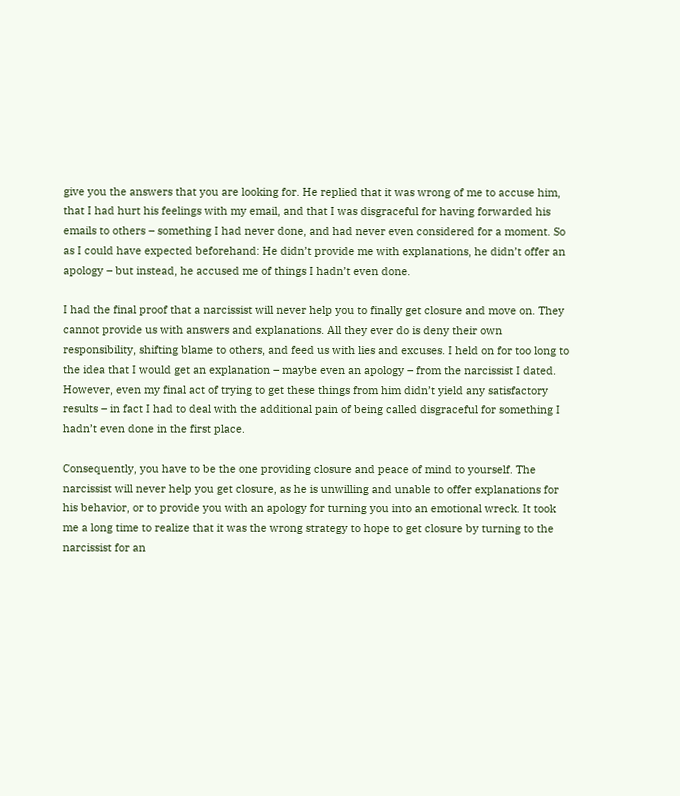give you the answers that you are looking for. He replied that it was wrong of me to accuse him, that I had hurt his feelings with my email, and that I was disgraceful for having forwarded his emails to others – something I had never done, and had never even considered for a moment. So as I could have expected beforehand: He didn’t provide me with explanations, he didn’t offer an apology – but instead, he accused me of things I hadn’t even done.

I had the final proof that a narcissist will never help you to finally get closure and move on. They cannot provide us with answers and explanations. All they ever do is deny their own responsibility, shifting blame to others, and feed us with lies and excuses. I held on for too long to the idea that I would get an explanation – maybe even an apology – from the narcissist I dated. However, even my final act of trying to get these things from him didn’t yield any satisfactory results – in fact I had to deal with the additional pain of being called disgraceful for something I hadn’t even done in the first place.

Consequently, you have to be the one providing closure and peace of mind to yourself. The narcissist will never help you get closure, as he is unwilling and unable to offer explanations for his behavior, or to provide you with an apology for turning you into an emotional wreck. It took me a long time to realize that it was the wrong strategy to hope to get closure by turning to the narcissist for an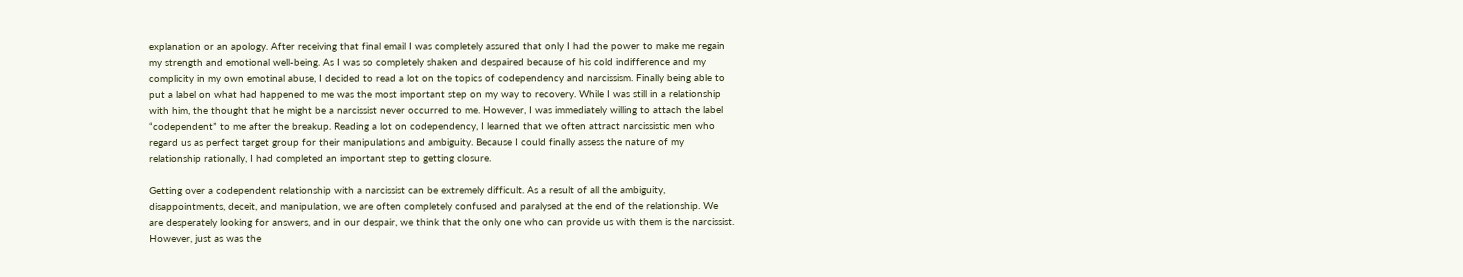explanation or an apology. After receiving that final email I was completely assured that only I had the power to make me regain my strength and emotional well-being. As I was so completely shaken and despaired because of his cold indifference and my complicity in my own emotinal abuse, I decided to read a lot on the topics of codependency and narcissism. Finally being able to put a label on what had happened to me was the most important step on my way to recovery. While I was still in a relationship with him, the thought that he might be a narcissist never occurred to me. However, I was immediately willing to attach the label “codependent” to me after the breakup. Reading a lot on codependency, I learned that we often attract narcissistic men who regard us as perfect target group for their manipulations and ambiguity. Because I could finally assess the nature of my relationship rationally, I had completed an important step to getting closure.

Getting over a codependent relationship with a narcissist can be extremely difficult. As a result of all the ambiguity, disappointments, deceit, and manipulation, we are often completely confused and paralysed at the end of the relationship. We are desperately looking for answers, and in our despair, we think that the only one who can provide us with them is the narcissist. However, just as was the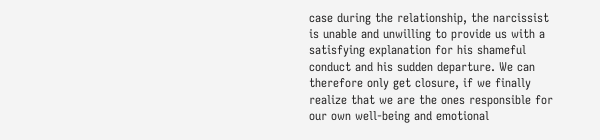case during the relationship, the narcissist is unable and unwilling to provide us with a satisfying explanation for his shameful conduct and his sudden departure. We can therefore only get closure, if we finally realize that we are the ones responsible for our own well-being and emotional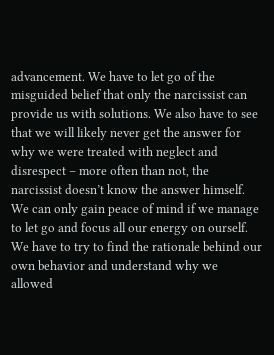advancement. We have to let go of the misguided belief that only the narcissist can provide us with solutions. We also have to see that we will likely never get the answer for why we were treated with neglect and disrespect – more often than not, the narcissist doesn’t know the answer himself. We can only gain peace of mind if we manage to let go and focus all our energy on ourself. We have to try to find the rationale behind our own behavior and understand why we allowed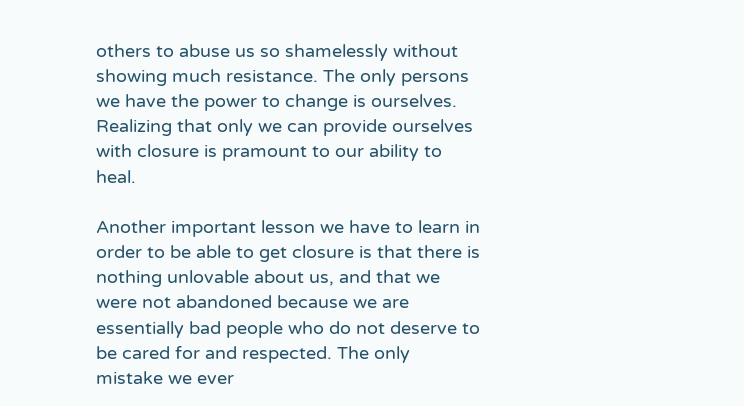others to abuse us so shamelessly without showing much resistance. The only persons we have the power to change is ourselves. Realizing that only we can provide ourselves with closure is pramount to our ability to heal.

Another important lesson we have to learn in order to be able to get closure is that there is nothing unlovable about us, and that we were not abandoned because we are essentially bad people who do not deserve to be cared for and respected. The only mistake we ever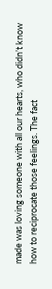made was loving someone with all our hearts, who didn’t know how to reciprocate those feelings. The fact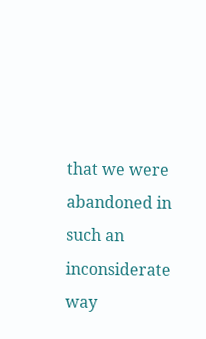that we were abandoned in such an inconsiderate way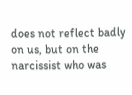does not reflect badly on us, but on the narcissist who was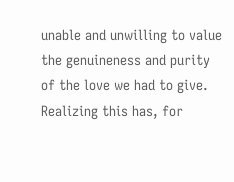unable and unwilling to value the genuineness and purity of the love we had to give. Realizing this has, for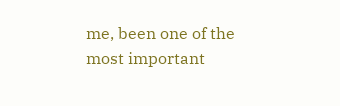me, been one of the most important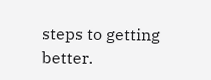steps to getting better.